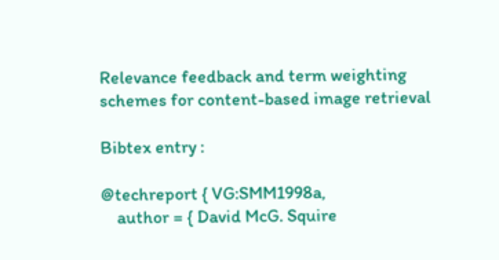Relevance feedback and term weighting schemes for content-based image retrieval

Bibtex entry :

@techreport { VG:SMM1998a,
    author = { David McG. Squire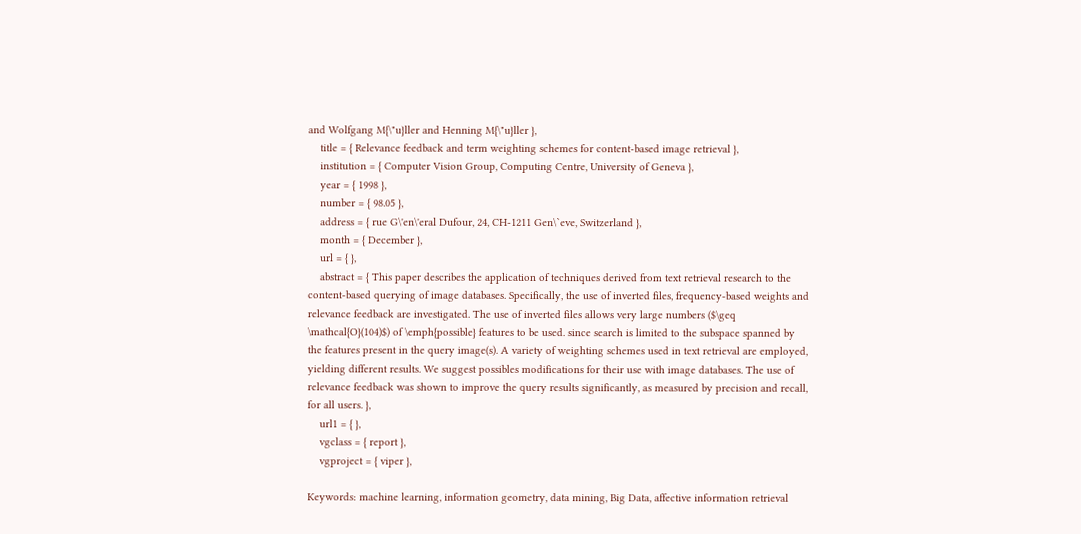and Wolfgang M{\"u}ller and Henning M{\"u}ller },
    title = { Relevance feedback and term weighting schemes for content-based image retrieval },
    institution = { Computer Vision Group, Computing Centre, University of Geneva },
    year = { 1998 },
    number = { 98.05 },
    address = { rue G\'en\'eral Dufour, 24, CH-1211 Gen\`eve, Switzerland },
    month = { December },
    url = { },
    abstract = { This paper describes the application of techniques derived from text retrieval research to the content-based querying of image databases. Specifically, the use of inverted files, frequency-based weights and relevance feedback are investigated. The use of inverted files allows very large numbers ($\geq \mathcal{O}(104)$) of \emph{possible} features to be used. since search is limited to the subspace spanned by the features present in the query image(s). A variety of weighting schemes used in text retrieval are employed, yielding different results. We suggest possibles modifications for their use with image databases. The use of relevance feedback was shown to improve the query results significantly, as measured by precision and recall, for all users. },
    url1 = { },
    vgclass = { report },
    vgproject = { viper },

Keywords: machine learning, information geometry, data mining, Big Data, affective information retrieval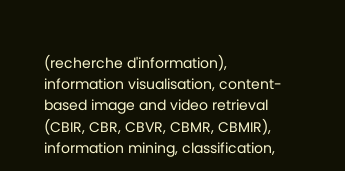(recherche d'information), information visualisation, content-based image and video retrieval (CBIR, CBR, CBVR, CBMR, CBMIR), information mining, classification,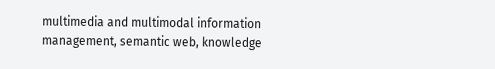multimedia and multimodal information management, semantic web, knowledge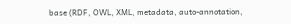base (RDF, OWL, XML, metadata, auto-annotation,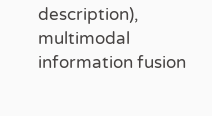description), multimodal information fusion